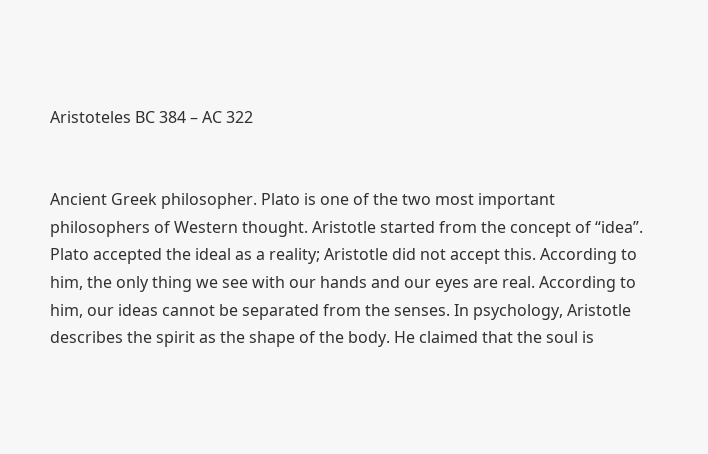Aristoteles BC 384 – AC 322


Ancient Greek philosopher. Plato is one of the two most important philosophers of Western thought. Aristotle started from the concept of “idea”. Plato accepted the ideal as a reality; Aristotle did not accept this. According to him, the only thing we see with our hands and our eyes are real. According to him, our ideas cannot be separated from the senses. In psychology, Aristotle describes the spirit as the shape of the body. He claimed that the soul is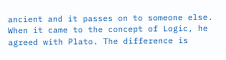ancient and it passes on to someone else. When it came to the concept of Logic, he agreed with Plato. The difference is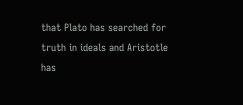that Plato has searched for truth in ideals and Aristotle has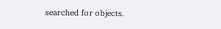searched for objects.